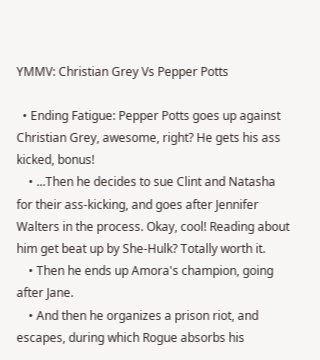YMMV: Christian Grey Vs Pepper Potts

  • Ending Fatigue: Pepper Potts goes up against Christian Grey, awesome, right? He gets his ass kicked, bonus!
    • ...Then he decides to sue Clint and Natasha for their ass-kicking, and goes after Jennifer Walters in the process. Okay, cool! Reading about him get beat up by She-Hulk? Totally worth it.
    • Then he ends up Amora's champion, going after Jane.
    • And then he organizes a prison riot, and escapes, during which Rogue absorbs his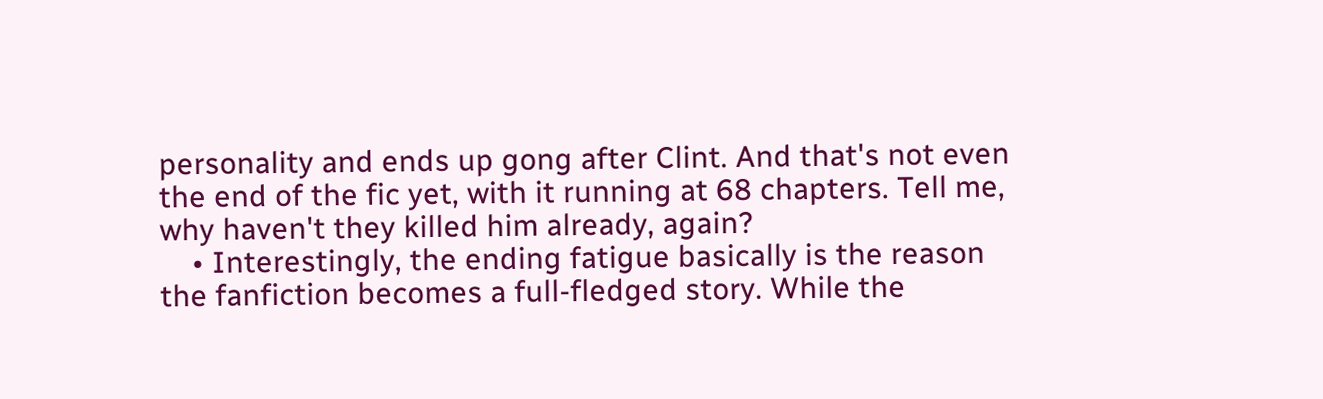personality and ends up gong after Clint. And that's not even the end of the fic yet, with it running at 68 chapters. Tell me, why haven't they killed him already, again?
    • Interestingly, the ending fatigue basically is the reason the fanfiction becomes a full-fledged story. While the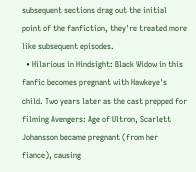subsequent sections drag out the initial point of the fanfiction, they're treated more like subsequent episodes.
  • Hilarious in Hindsight: Black Widow in this fanfic becomes pregnant with Hawkeye's child. Two years later as the cast prepped for filming Avengers: Age of Ultron, Scarlett Johansson became pregnant (from her fiance), causing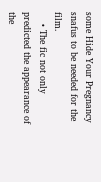some Hide Your Pregnancy snafus to be needed for the film.
    • The fic not only predicted the appearance of the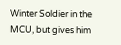Winter Soldier in the MCU, but gives him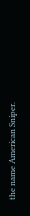the name American Sniper.